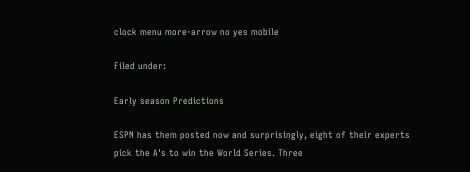clock menu more-arrow no yes mobile

Filed under:

Early season Predictions

ESPN has them posted now and surprisingly, eight of their experts pick the A's to win the World Series. Three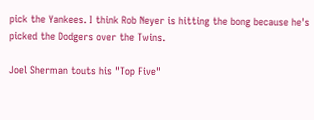pick the Yankees. I think Rob Neyer is hitting the bong because he's picked the Dodgers over the Twins.

Joel Sherman touts his "Top Five"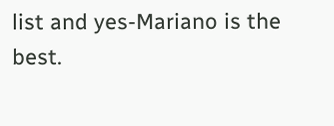list and yes-Mariano is the best.